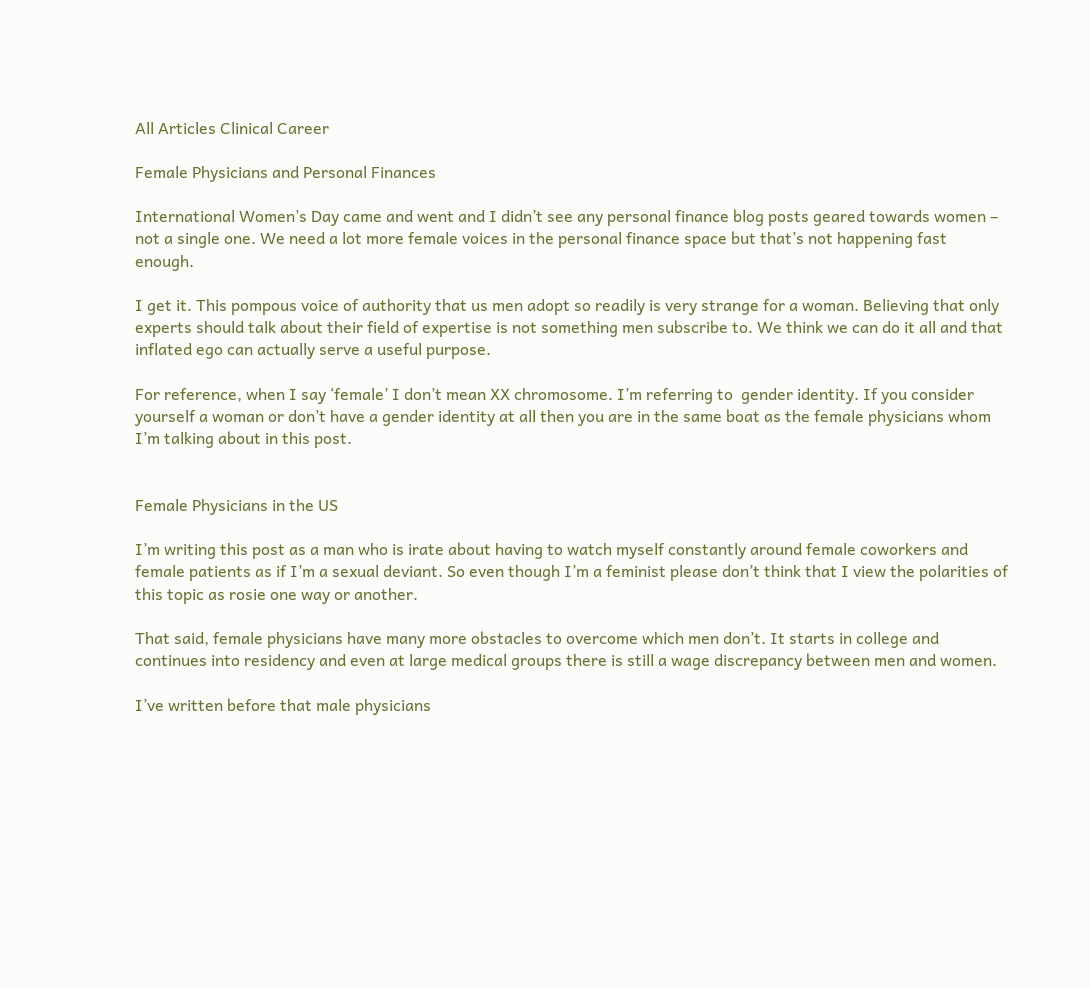All Articles Clinical Career

Female Physicians and Personal Finances

International Women’s Day came and went and I didn’t see any personal finance blog posts geared towards women – not a single one. We need a lot more female voices in the personal finance space but that’s not happening fast enough.

I get it. This pompous voice of authority that us men adopt so readily is very strange for a woman. Believing that only experts should talk about their field of expertise is not something men subscribe to. We think we can do it all and that inflated ego can actually serve a useful purpose.

For reference, when I say ‘female’ I don’t mean XX chromosome. I’m referring to  gender identity. If you consider yourself a woman or don’t have a gender identity at all then you are in the same boat as the female physicians whom I’m talking about in this post.


Female Physicians in the US

I’m writing this post as a man who is irate about having to watch myself constantly around female coworkers and female patients as if I’m a sexual deviant. So even though I’m a feminist please don’t think that I view the polarities of this topic as rosie one way or another.

That said, female physicians have many more obstacles to overcome which men don’t. It starts in college and continues into residency and even at large medical groups there is still a wage discrepancy between men and women.

I’ve written before that male physicians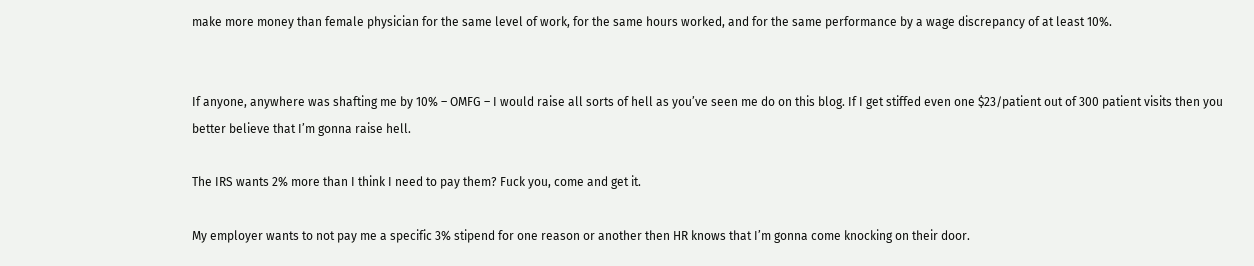make more money than female physician for the same level of work, for the same hours worked, and for the same performance by a wage discrepancy of at least 10%.


If anyone, anywhere was shafting me by 10% – OMFG – I would raise all sorts of hell as you’ve seen me do on this blog. If I get stiffed even one $23/patient out of 300 patient visits then you better believe that I’m gonna raise hell.

The IRS wants 2% more than I think I need to pay them? Fuck you, come and get it.

My employer wants to not pay me a specific 3% stipend for one reason or another then HR knows that I’m gonna come knocking on their door.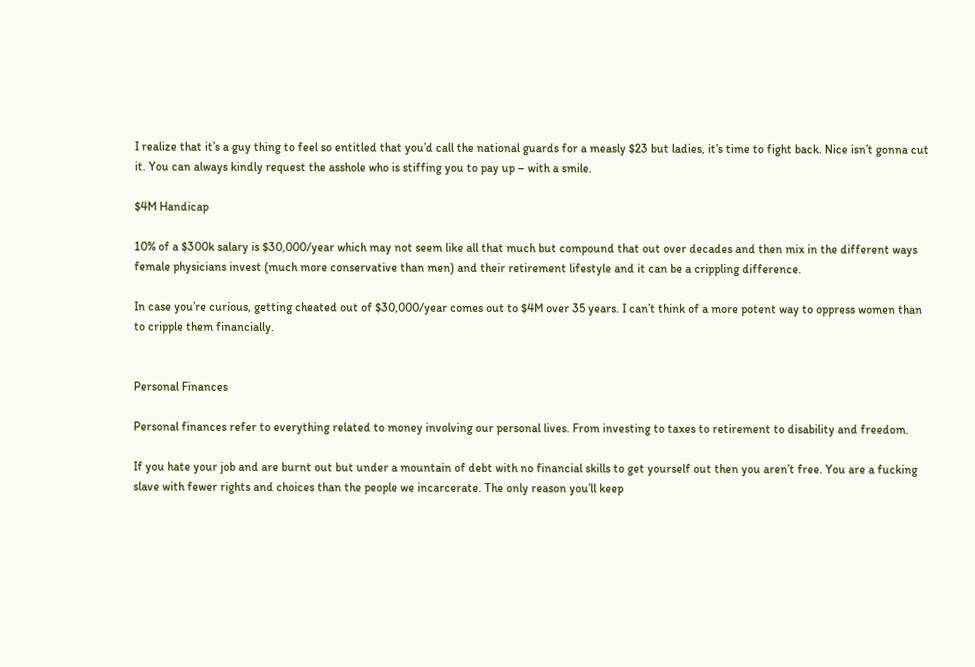I realize that it’s a guy thing to feel so entitled that you’d call the national guards for a measly $23 but ladies, it’s time to fight back. Nice isn’t gonna cut it. You can always kindly request the asshole who is stiffing you to pay up – with a smile.

$4M Handicap

10% of a $300k salary is $30,000/year which may not seem like all that much but compound that out over decades and then mix in the different ways female physicians invest (much more conservative than men) and their retirement lifestyle and it can be a crippling difference.

In case you’re curious, getting cheated out of $30,000/year comes out to $4M over 35 years. I can’t think of a more potent way to oppress women than to cripple them financially.


Personal Finances

Personal finances refer to everything related to money involving our personal lives. From investing to taxes to retirement to disability and freedom.

If you hate your job and are burnt out but under a mountain of debt with no financial skills to get yourself out then you aren’t free. You are a fucking slave with fewer rights and choices than the people we incarcerate. The only reason you’ll keep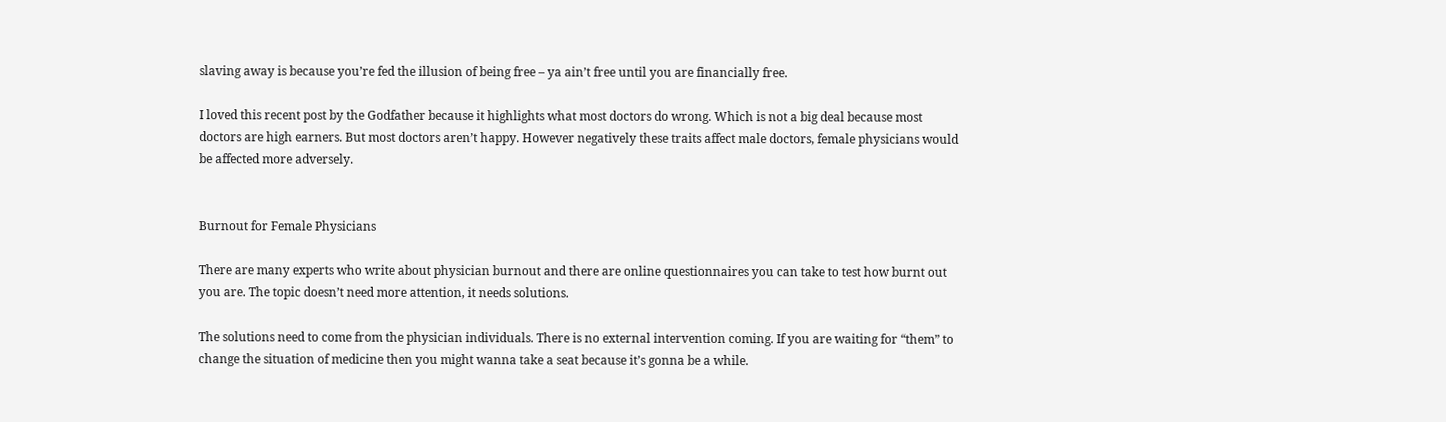slaving away is because you’re fed the illusion of being free – ya ain’t free until you are financially free.

I loved this recent post by the Godfather because it highlights what most doctors do wrong. Which is not a big deal because most doctors are high earners. But most doctors aren’t happy. However negatively these traits affect male doctors, female physicians would be affected more adversely.


Burnout for Female Physicians

There are many experts who write about physician burnout and there are online questionnaires you can take to test how burnt out you are. The topic doesn’t need more attention, it needs solutions.

The solutions need to come from the physician individuals. There is no external intervention coming. If you are waiting for “them” to change the situation of medicine then you might wanna take a seat because it’s gonna be a while.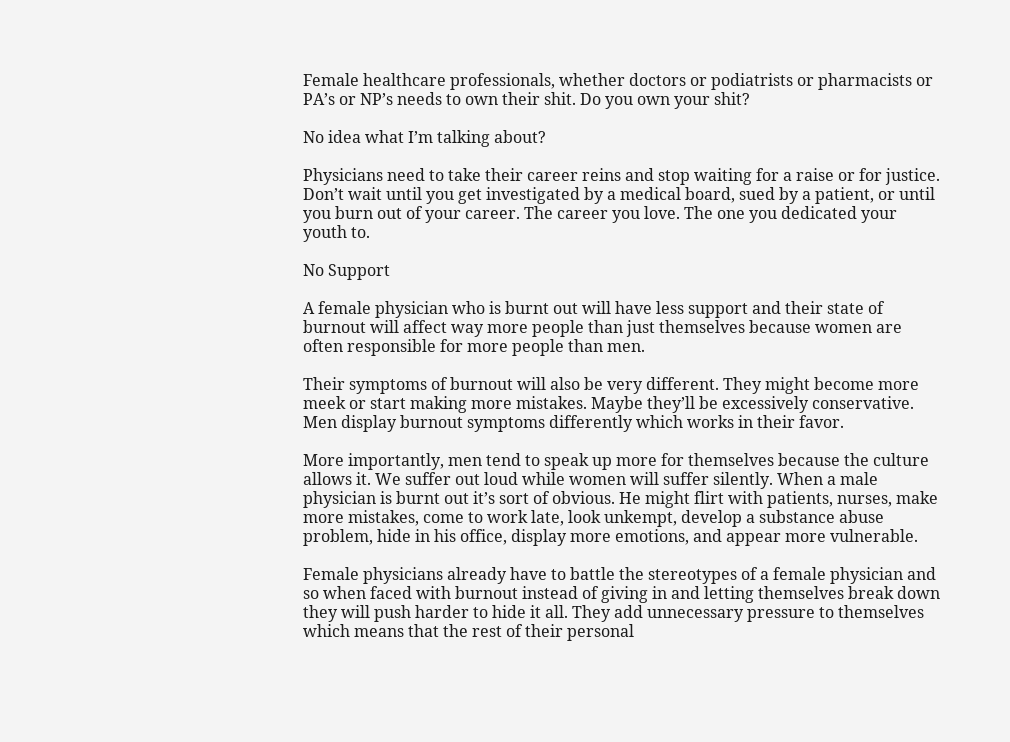Female healthcare professionals, whether doctors or podiatrists or pharmacists or PA’s or NP’s needs to own their shit. Do you own your shit?

No idea what I’m talking about?

Physicians need to take their career reins and stop waiting for a raise or for justice. Don’t wait until you get investigated by a medical board, sued by a patient, or until you burn out of your career. The career you love. The one you dedicated your youth to.

No Support

A female physician who is burnt out will have less support and their state of burnout will affect way more people than just themselves because women are often responsible for more people than men.

Their symptoms of burnout will also be very different. They might become more meek or start making more mistakes. Maybe they’ll be excessively conservative. Men display burnout symptoms differently which works in their favor.

More importantly, men tend to speak up more for themselves because the culture allows it. We suffer out loud while women will suffer silently. When a male physician is burnt out it’s sort of obvious. He might flirt with patients, nurses, make more mistakes, come to work late, look unkempt, develop a substance abuse problem, hide in his office, display more emotions, and appear more vulnerable.

Female physicians already have to battle the stereotypes of a female physician and so when faced with burnout instead of giving in and letting themselves break down they will push harder to hide it all. They add unnecessary pressure to themselves which means that the rest of their personal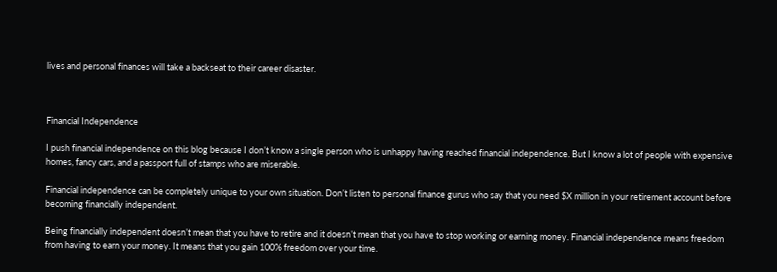lives and personal finances will take a backseat to their career disaster.



Financial Independence

I push financial independence on this blog because I don’t know a single person who is unhappy having reached financial independence. But I know a lot of people with expensive homes, fancy cars, and a passport full of stamps who are miserable.

Financial independence can be completely unique to your own situation. Don’t listen to personal finance gurus who say that you need $X million in your retirement account before becoming financially independent.

Being financially independent doesn’t mean that you have to retire and it doesn’t mean that you have to stop working or earning money. Financial independence means freedom from having to earn your money. It means that you gain 100% freedom over your time.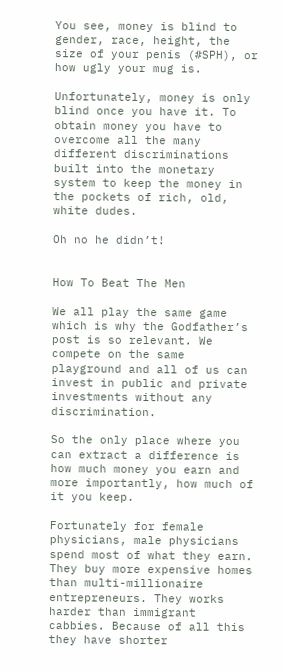You see, money is blind to gender, race, height, the size of your penis (#SPH), or how ugly your mug is.

Unfortunately, money is only blind once you have it. To obtain money you have to overcome all the many different discriminations built into the monetary system to keep the money in the pockets of rich, old, white dudes.

Oh no he didn’t!


How To Beat The Men

We all play the same game which is why the Godfather’s post is so relevant. We compete on the same playground and all of us can invest in public and private investments without any discrimination.

So the only place where you can extract a difference is how much money you earn and more importantly, how much of it you keep.

Fortunately for female physicians, male physicians spend most of what they earn. They buy more expensive homes than multi-millionaire entrepreneurs. They works harder than immigrant cabbies. Because of all this they have shorter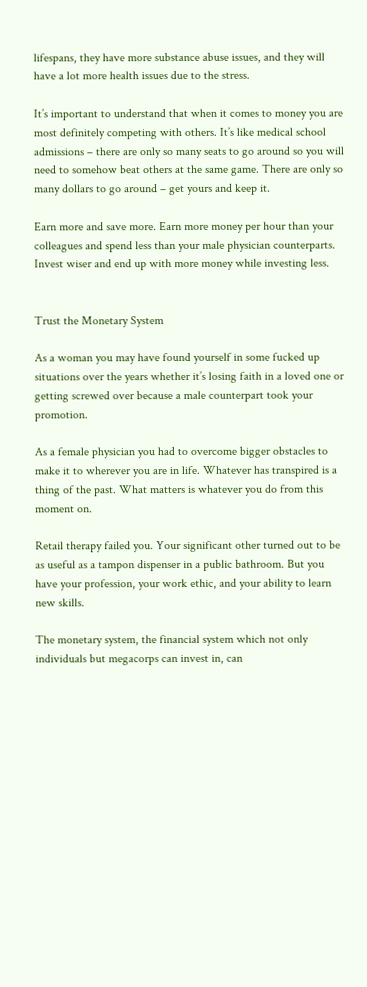lifespans, they have more substance abuse issues, and they will have a lot more health issues due to the stress.

It’s important to understand that when it comes to money you are most definitely competing with others. It’s like medical school admissions – there are only so many seats to go around so you will need to somehow beat others at the same game. There are only so many dollars to go around – get yours and keep it.

Earn more and save more. Earn more money per hour than your colleagues and spend less than your male physician counterparts. Invest wiser and end up with more money while investing less.


Trust the Monetary System

As a woman you may have found yourself in some fucked up situations over the years whether it’s losing faith in a loved one or getting screwed over because a male counterpart took your promotion.

As a female physician you had to overcome bigger obstacles to make it to wherever you are in life. Whatever has transpired is a thing of the past. What matters is whatever you do from this moment on.

Retail therapy failed you. Your significant other turned out to be as useful as a tampon dispenser in a public bathroom. But you have your profession, your work ethic, and your ability to learn new skills.

The monetary system, the financial system which not only individuals but megacorps can invest in, can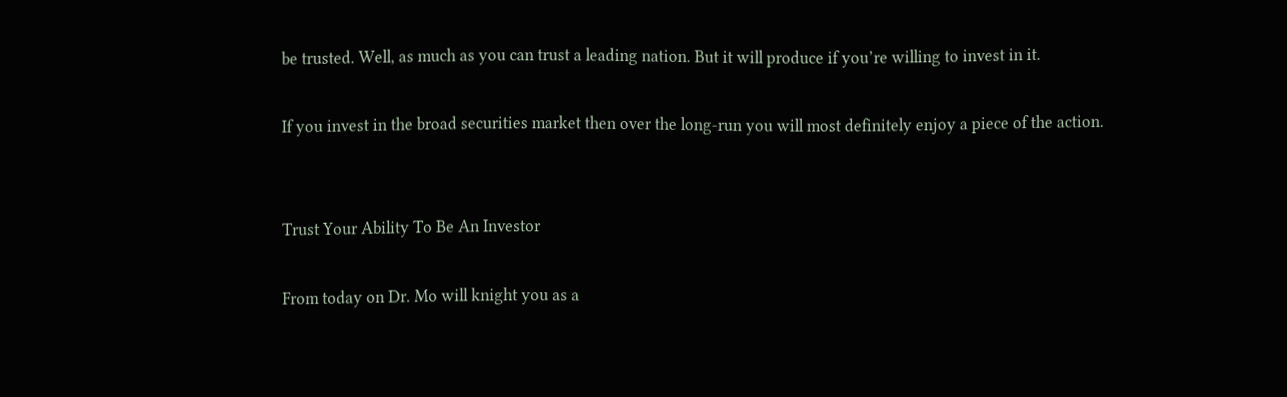be trusted. Well, as much as you can trust a leading nation. But it will produce if you’re willing to invest in it.

If you invest in the broad securities market then over the long-run you will most definitely enjoy a piece of the action.


Trust Your Ability To Be An Investor

From today on Dr. Mo will knight you as a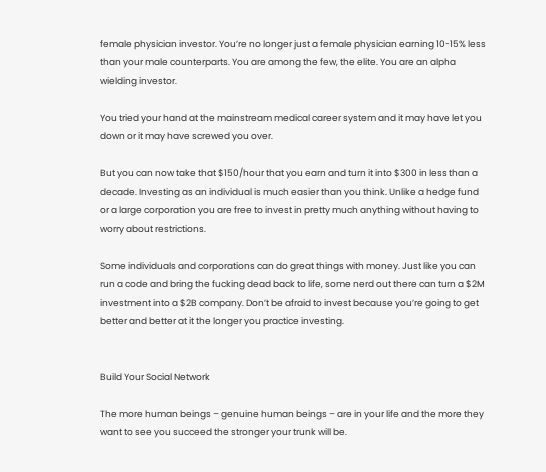female physician investor. You’re no longer just a female physician earning 10-15% less than your male counterparts. You are among the few, the elite. You are an alpha wielding investor.

You tried your hand at the mainstream medical career system and it may have let you down or it may have screwed you over.

But you can now take that $150/hour that you earn and turn it into $300 in less than a decade. Investing as an individual is much easier than you think. Unlike a hedge fund or a large corporation you are free to invest in pretty much anything without having to worry about restrictions.

Some individuals and corporations can do great things with money. Just like you can run a code and bring the fucking dead back to life, some nerd out there can turn a $2M investment into a $2B company. Don’t be afraid to invest because you’re going to get better and better at it the longer you practice investing.


Build Your Social Network

The more human beings – genuine human beings – are in your life and the more they want to see you succeed the stronger your trunk will be.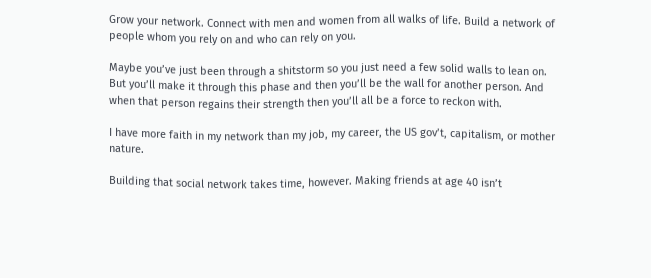Grow your network. Connect with men and women from all walks of life. Build a network of people whom you rely on and who can rely on you.

Maybe you’ve just been through a shitstorm so you just need a few solid walls to lean on. But you’ll make it through this phase and then you’ll be the wall for another person. And when that person regains their strength then you’ll all be a force to reckon with.

I have more faith in my network than my job, my career, the US gov’t, capitalism, or mother nature.

Building that social network takes time, however. Making friends at age 40 isn’t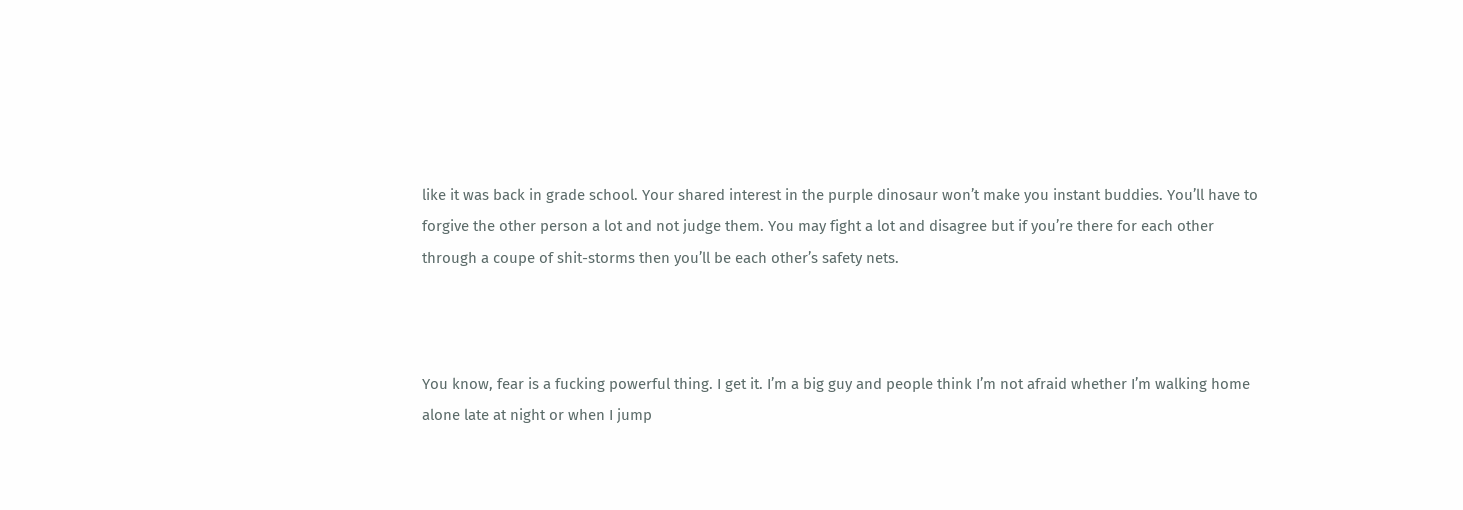like it was back in grade school. Your shared interest in the purple dinosaur won’t make you instant buddies. You’ll have to forgive the other person a lot and not judge them. You may fight a lot and disagree but if you’re there for each other through a coupe of shit-storms then you’ll be each other’s safety nets.



You know, fear is a fucking powerful thing. I get it. I’m a big guy and people think I’m not afraid whether I’m walking home alone late at night or when I jump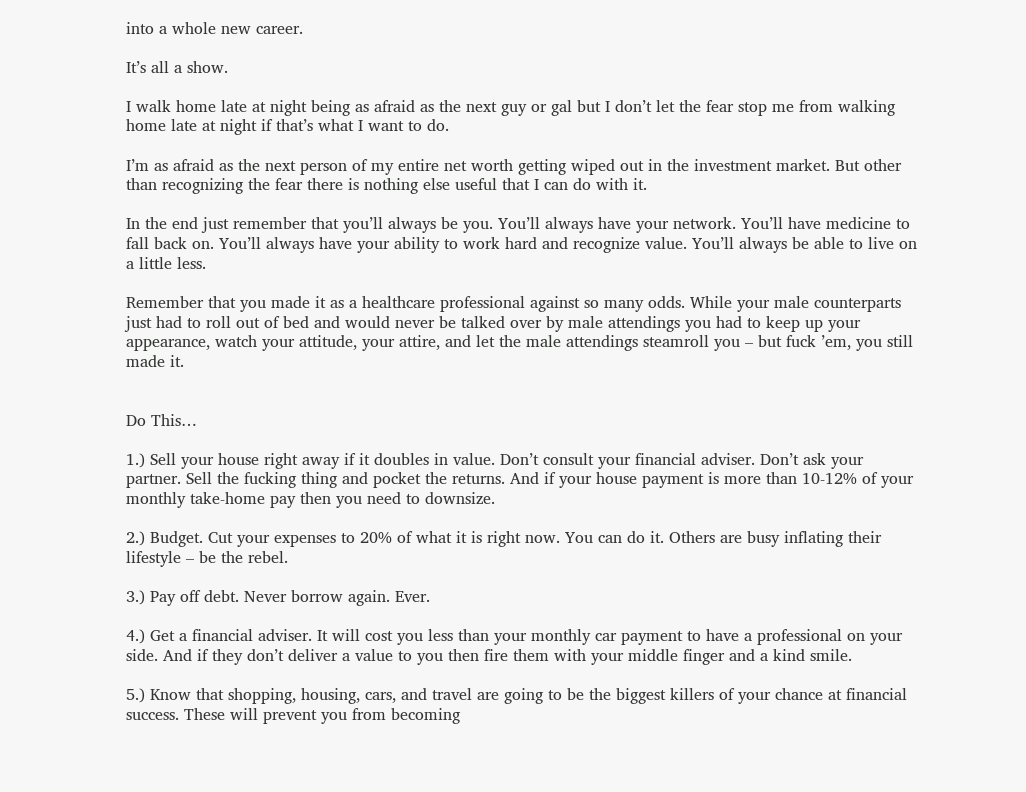into a whole new career.

It’s all a show.

I walk home late at night being as afraid as the next guy or gal but I don’t let the fear stop me from walking home late at night if that’s what I want to do.

I’m as afraid as the next person of my entire net worth getting wiped out in the investment market. But other than recognizing the fear there is nothing else useful that I can do with it.

In the end just remember that you’ll always be you. You’ll always have your network. You’ll have medicine to fall back on. You’ll always have your ability to work hard and recognize value. You’ll always be able to live on a little less.

Remember that you made it as a healthcare professional against so many odds. While your male counterparts just had to roll out of bed and would never be talked over by male attendings you had to keep up your appearance, watch your attitude, your attire, and let the male attendings steamroll you – but fuck ’em, you still made it.


Do This…

1.) Sell your house right away if it doubles in value. Don’t consult your financial adviser. Don’t ask your partner. Sell the fucking thing and pocket the returns. And if your house payment is more than 10-12% of your monthly take-home pay then you need to downsize.

2.) Budget. Cut your expenses to 20% of what it is right now. You can do it. Others are busy inflating their lifestyle – be the rebel.

3.) Pay off debt. Never borrow again. Ever.

4.) Get a financial adviser. It will cost you less than your monthly car payment to have a professional on your side. And if they don’t deliver a value to you then fire them with your middle finger and a kind smile.

5.) Know that shopping, housing, cars, and travel are going to be the biggest killers of your chance at financial success. These will prevent you from becoming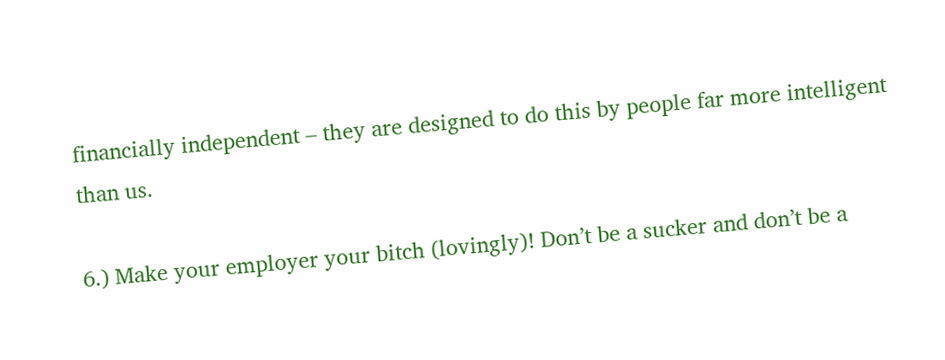financially independent – they are designed to do this by people far more intelligent than us.

6.) Make your employer your bitch (lovingly)! Don’t be a sucker and don’t be a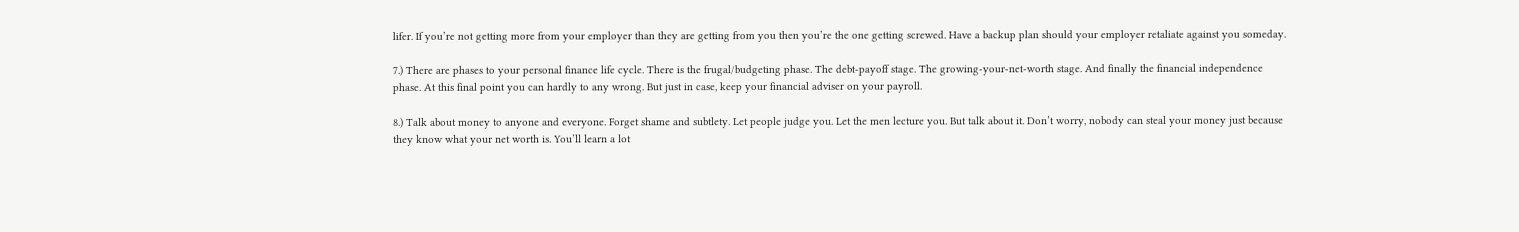lifer. If you’re not getting more from your employer than they are getting from you then you’re the one getting screwed. Have a backup plan should your employer retaliate against you someday.

7.) There are phases to your personal finance life cycle. There is the frugal/budgeting phase. The debt-payoff stage. The growing-your-net-worth stage. And finally the financial independence phase. At this final point you can hardly to any wrong. But just in case, keep your financial adviser on your payroll.

8.) Talk about money to anyone and everyone. Forget shame and subtlety. Let people judge you. Let the men lecture you. But talk about it. Don’t worry, nobody can steal your money just because they know what your net worth is. You’ll learn a lot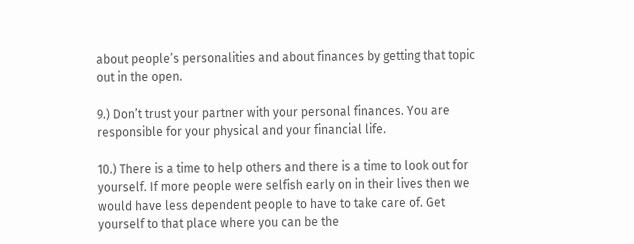about people’s personalities and about finances by getting that topic out in the open.

9.) Don’t trust your partner with your personal finances. You are responsible for your physical and your financial life.

10.) There is a time to help others and there is a time to look out for yourself. If more people were selfish early on in their lives then we would have less dependent people to have to take care of. Get yourself to that place where you can be the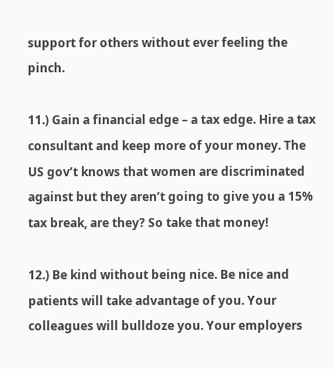support for others without ever feeling the pinch.

11.) Gain a financial edge – a tax edge. Hire a tax consultant and keep more of your money. The US gov’t knows that women are discriminated against but they aren’t going to give you a 15% tax break, are they? So take that money!

12.) Be kind without being nice. Be nice and patients will take advantage of you. Your colleagues will bulldoze you. Your employers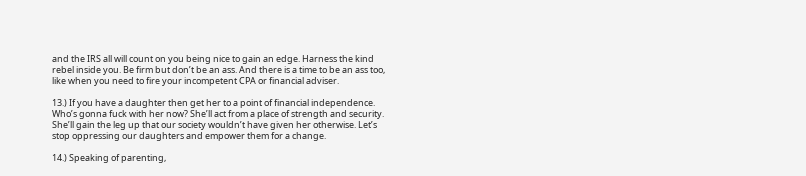and the IRS all will count on you being nice to gain an edge. Harness the kind rebel inside you. Be firm but don’t be an ass. And there is a time to be an ass too, like when you need to fire your incompetent CPA or financial adviser.

13.) If you have a daughter then get her to a point of financial independence. Who’s gonna fuck with her now? She’ll act from a place of strength and security. She’ll gain the leg up that our society wouldn’t have given her otherwise. Let’s stop oppressing our daughters and empower them for a change.

14.) Speaking of parenting,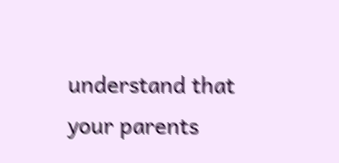understand that your parents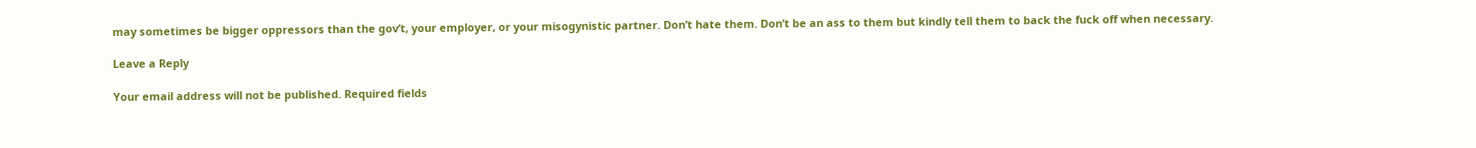may sometimes be bigger oppressors than the gov’t, your employer, or your misogynistic partner. Don’t hate them. Don’t be an ass to them but kindly tell them to back the fuck off when necessary.

Leave a Reply

Your email address will not be published. Required fields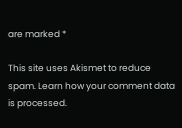are marked *

This site uses Akismet to reduce spam. Learn how your comment data is processed.